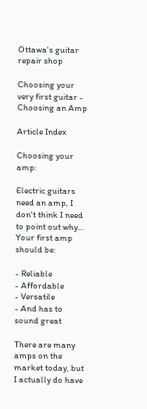Ottawa's guitar repair shop

Choosing your very first guitar - Choosing an Amp

Article Index

Choosing your amp:

Electric guitars need an amp, I don't think I need to point out why... Your first amp should be:

- Reliable
- Affordable
- Versatile
- And has to sound great

There are many amps on the market today, but I actually do have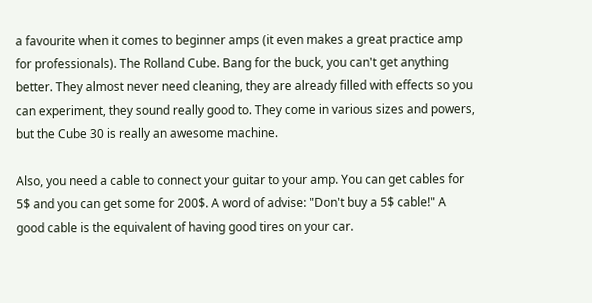a favourite when it comes to beginner amps (it even makes a great practice amp for professionals). The Rolland Cube. Bang for the buck, you can't get anything better. They almost never need cleaning, they are already filled with effects so you can experiment, they sound really good to. They come in various sizes and powers, but the Cube 30 is really an awesome machine.

Also, you need a cable to connect your guitar to your amp. You can get cables for 5$ and you can get some for 200$. A word of advise: "Don't buy a 5$ cable!" A good cable is the equivalent of having good tires on your car.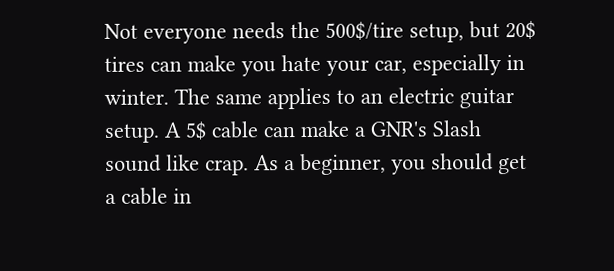Not everyone needs the 500$/tire setup, but 20$ tires can make you hate your car, especially in winter. The same applies to an electric guitar setup. A 5$ cable can make a GNR's Slash sound like crap. As a beginner, you should get a cable in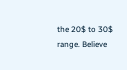the 20$ to 30$ range. Believe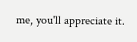me, you'll appreciate it.